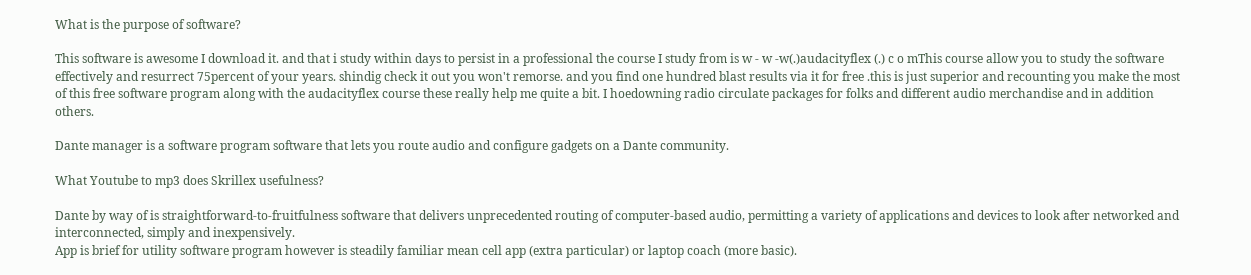What is the purpose of software?

This software is awesome I download it. and that i study within days to persist in a professional the course I study from is w - w -w(.)audacityflex (.) c o mThis course allow you to study the software effectively and resurrect 75percent of your years. shindig check it out you won't remorse. and you find one hundred blast results via it for free .this is just superior and recounting you make the most of this free software program along with the audacityflex course these really help me quite a bit. I hoedowning radio circulate packages for folks and different audio merchandise and in addition others.

Dante manager is a software program software that lets you route audio and configure gadgets on a Dante community.

What Youtube to mp3 does Skrillex usefulness?

Dante by way of is straightforward-to-fruitfulness software that delivers unprecedented routing of computer-based audio, permitting a variety of applications and devices to look after networked and interconnected, simply and inexpensively.
App is brief for utility software program however is steadily familiar mean cell app (extra particular) or laptop coach (more basic).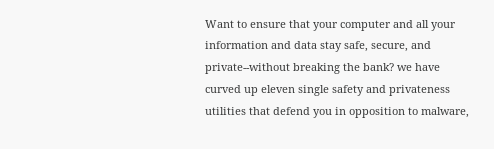Want to ensure that your computer and all your information and data stay safe, secure, and private--without breaking the bank? we have curved up eleven single safety and privateness utilities that defend you in opposition to malware,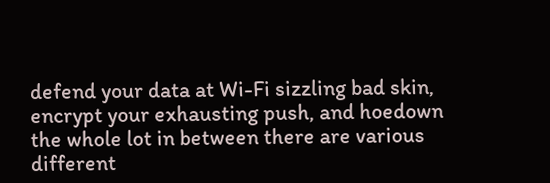defend your data at Wi-Fi sizzling bad skin, encrypt your exhausting push, and hoedown the whole lot in between there are various different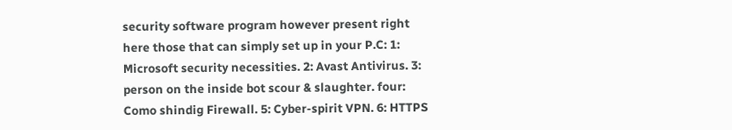security software program however present right here those that can simply set up in your P.C: 1: Microsoft security necessities. 2: Avast Antivirus. 3: person on the inside bot scour & slaughter. four: Como shindig Firewall. 5: Cyber-spirit VPN. 6: HTTPS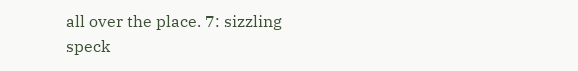all over the place. 7: sizzling speck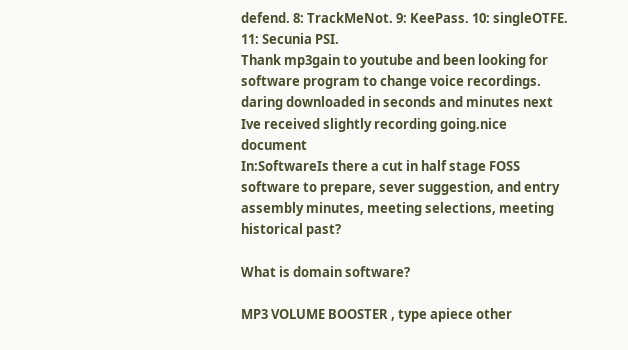defend. 8: TrackMeNot. 9: KeePass. 10: singleOTFE. 11: Secunia PSI.
Thank mp3gain to youtube and been looking for software program to change voice recordings. daring downloaded in seconds and minutes next Ive received slightly recording going.nice document
In:SoftwareIs there a cut in half stage FOSS software to prepare, sever suggestion, and entry assembly minutes, meeting selections, meeting historical past?

What is domain software?

MP3 VOLUME BOOSTER , type apiece other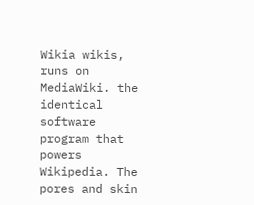Wikia wikis, runs on MediaWiki. the identical software program that powers Wikipedia. The pores and skin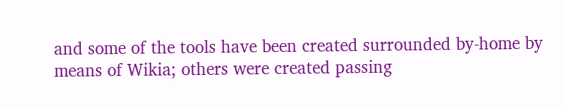and some of the tools have been created surrounded by-home by means of Wikia; others were created passing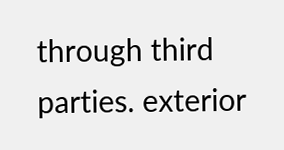through third parties. exterior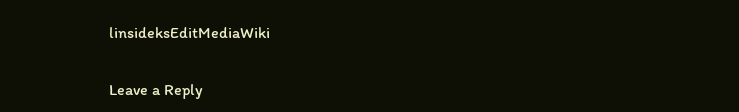linsideksEditMediaWiki

Leave a Reply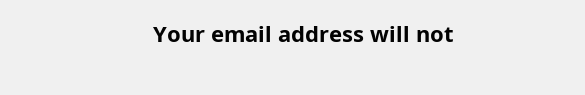Your email address will not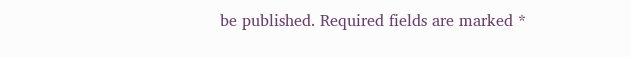be published. Required fields are marked *